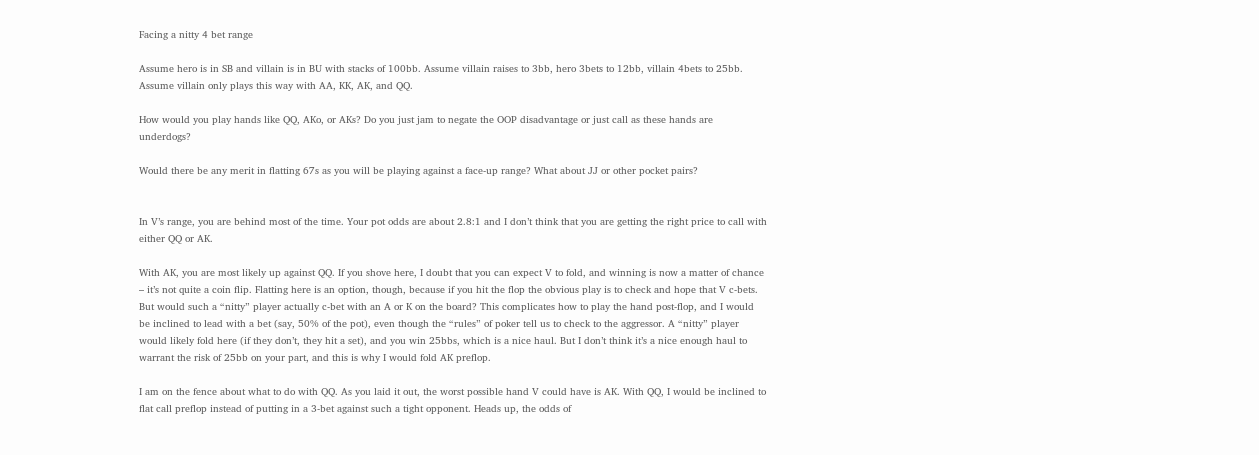Facing a nitty 4 bet range

Assume hero is in SB and villain is in BU with stacks of 100bb. Assume villain raises to 3bb, hero 3bets to 12bb, villain 4bets to 25bb. Assume villain only plays this way with AA, KK, AK, and QQ.

How would you play hands like QQ, AKo, or AKs? Do you just jam to negate the OOP disadvantage or just call as these hands are underdogs?

Would there be any merit in flatting 67s as you will be playing against a face-up range? What about JJ or other pocket pairs?


In V’s range, you are behind most of the time. Your pot odds are about 2.8:1 and I don’t think that you are getting the right price to call with either QQ or AK.

With AK, you are most likely up against QQ. If you shove here, I doubt that you can expect V to fold, and winning is now a matter of chance – it’s not quite a coin flip. Flatting here is an option, though, because if you hit the flop the obvious play is to check and hope that V c-bets. But would such a “nitty” player actually c-bet with an A or K on the board? This complicates how to play the hand post-flop, and I would be inclined to lead with a bet (say, 50% of the pot), even though the “rules” of poker tell us to check to the aggressor. A “nitty” player would likely fold here (if they don’t, they hit a set), and you win 25bbs, which is a nice haul. But I don’t think it’s a nice enough haul to warrant the risk of 25bb on your part, and this is why I would fold AK preflop.

I am on the fence about what to do with QQ. As you laid it out, the worst possible hand V could have is AK. With QQ, I would be inclined to flat call preflop instead of putting in a 3-bet against such a tight opponent. Heads up, the odds of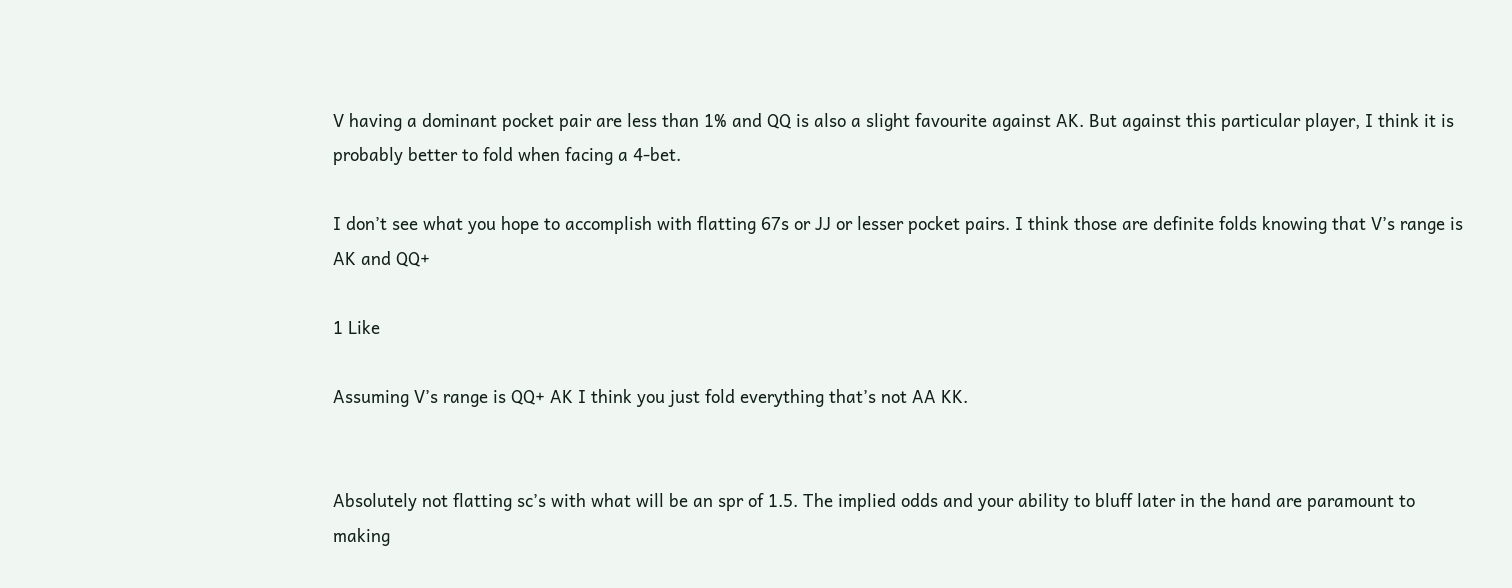V having a dominant pocket pair are less than 1% and QQ is also a slight favourite against AK. But against this particular player, I think it is probably better to fold when facing a 4-bet.

I don’t see what you hope to accomplish with flatting 67s or JJ or lesser pocket pairs. I think those are definite folds knowing that V’s range is AK and QQ+

1 Like

Assuming V’s range is QQ+ AK I think you just fold everything that’s not AA KK.


Absolutely not flatting sc’s with what will be an spr of 1.5. The implied odds and your ability to bluff later in the hand are paramount to making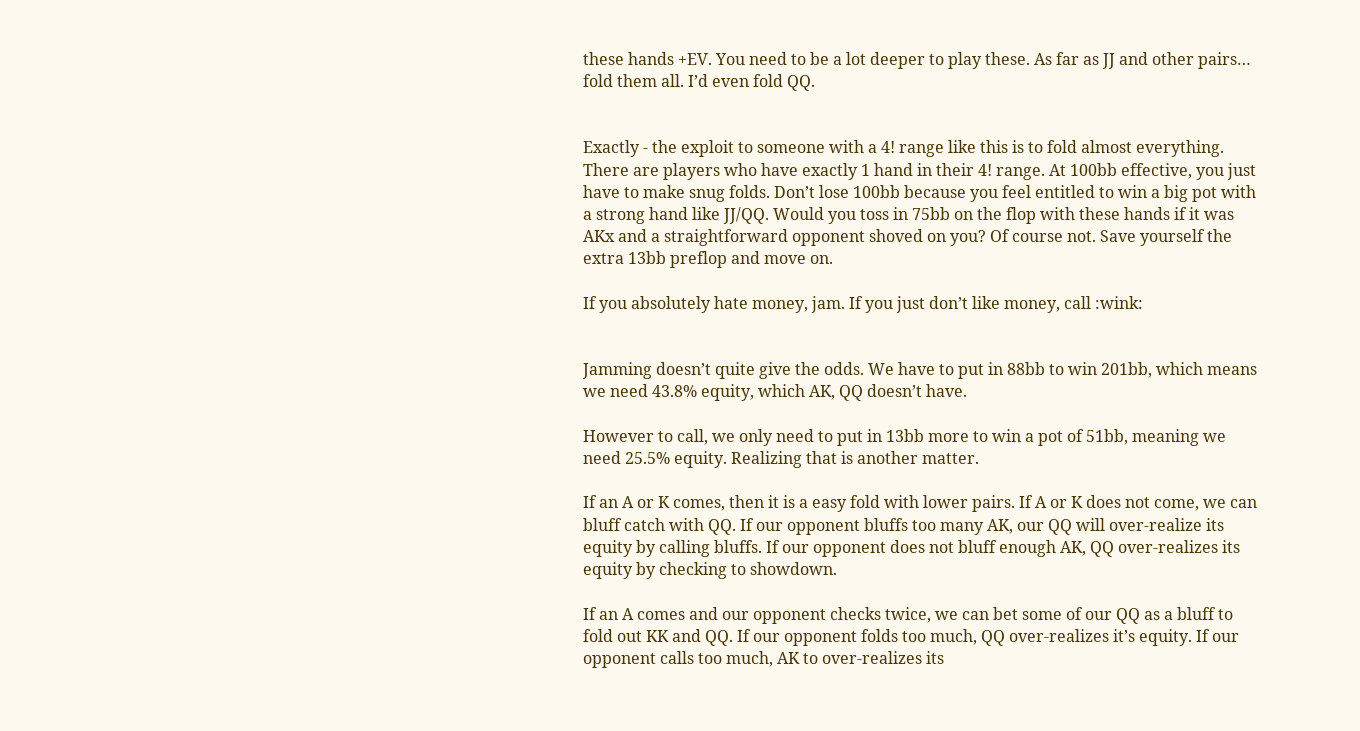these hands +EV. You need to be a lot deeper to play these. As far as JJ and other pairs… fold them all. I’d even fold QQ.


Exactly - the exploit to someone with a 4! range like this is to fold almost everything. There are players who have exactly 1 hand in their 4! range. At 100bb effective, you just have to make snug folds. Don’t lose 100bb because you feel entitled to win a big pot with a strong hand like JJ/QQ. Would you toss in 75bb on the flop with these hands if it was AKx and a straightforward opponent shoved on you? Of course not. Save yourself the extra 13bb preflop and move on.

If you absolutely hate money, jam. If you just don’t like money, call :wink:


Jamming doesn’t quite give the odds. We have to put in 88bb to win 201bb, which means we need 43.8% equity, which AK, QQ doesn’t have.

However to call, we only need to put in 13bb more to win a pot of 51bb, meaning we need 25.5% equity. Realizing that is another matter.

If an A or K comes, then it is a easy fold with lower pairs. If A or K does not come, we can bluff catch with QQ. If our opponent bluffs too many AK, our QQ will over-realize its equity by calling bluffs. If our opponent does not bluff enough AK, QQ over-realizes its equity by checking to showdown.

If an A comes and our opponent checks twice, we can bet some of our QQ as a bluff to fold out KK and QQ. If our opponent folds too much, QQ over-realizes it’s equity. If our opponent calls too much, AK to over-realizes its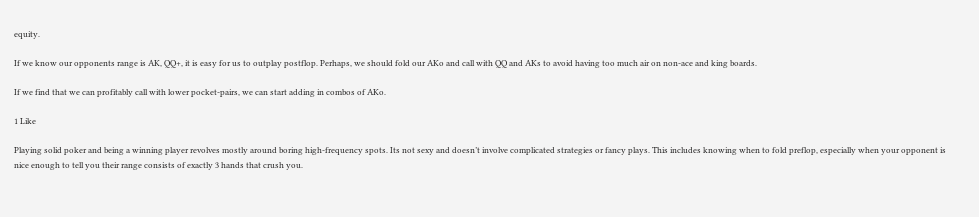equity.

If we know our opponents range is AK, QQ+, it is easy for us to outplay postflop. Perhaps, we should fold our AKo and call with QQ and AKs to avoid having too much air on non-ace and king boards.

If we find that we can profitably call with lower pocket-pairs, we can start adding in combos of AKo.

1 Like

Playing solid poker and being a winning player revolves mostly around boring high-frequency spots. Its not sexy and doesn’t involve complicated strategies or fancy plays. This includes knowing when to fold preflop, especially when your opponent is nice enough to tell you their range consists of exactly 3 hands that crush you.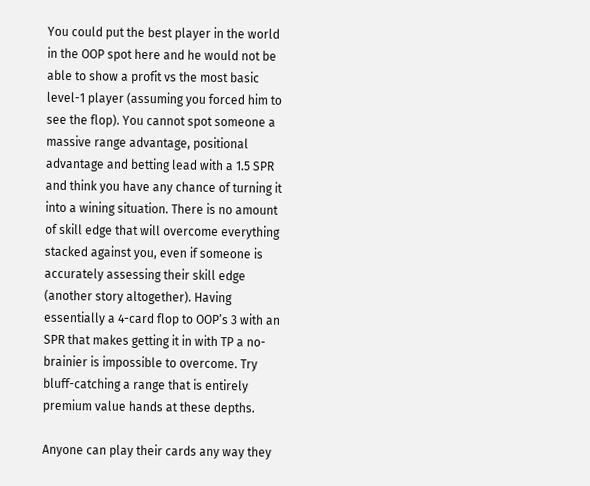You could put the best player in the world in the OOP spot here and he would not be able to show a profit vs the most basic level-1 player (assuming you forced him to see the flop). You cannot spot someone a massive range advantage, positional advantage and betting lead with a 1.5 SPR and think you have any chance of turning it into a wining situation. There is no amount of skill edge that will overcome everything stacked against you, even if someone is accurately assessing their skill edge (another story altogether). Having essentially a 4-card flop to OOP’s 3 with an SPR that makes getting it in with TP a no-brainier is impossible to overcome. Try bluff-catching a range that is entirely premium value hands at these depths.

Anyone can play their cards any way they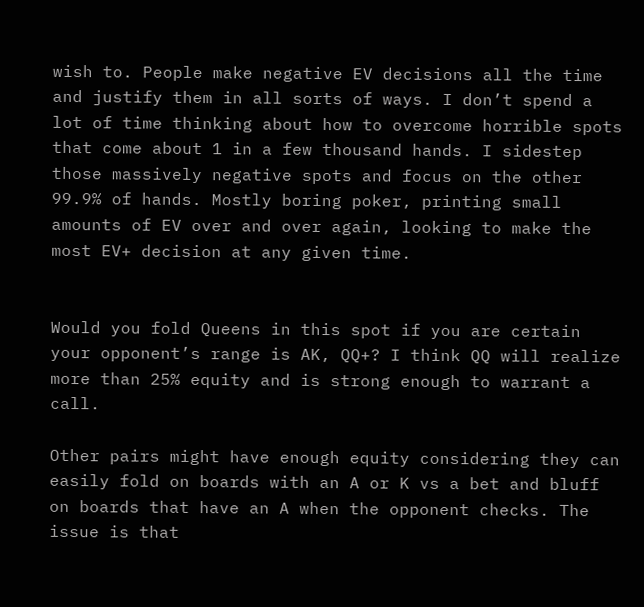wish to. People make negative EV decisions all the time and justify them in all sorts of ways. I don’t spend a lot of time thinking about how to overcome horrible spots that come about 1 in a few thousand hands. I sidestep those massively negative spots and focus on the other 99.9% of hands. Mostly boring poker, printing small amounts of EV over and over again, looking to make the most EV+ decision at any given time.


Would you fold Queens in this spot if you are certain your opponent’s range is AK, QQ+? I think QQ will realize more than 25% equity and is strong enough to warrant a call.

Other pairs might have enough equity considering they can easily fold on boards with an A or K vs a bet and bluff on boards that have an A when the opponent checks. The issue is that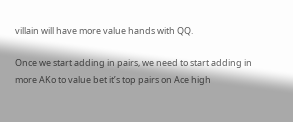villain will have more value hands with QQ.

Once we start adding in pairs, we need to start adding in more AKo to value bet it’s top pairs on Ace high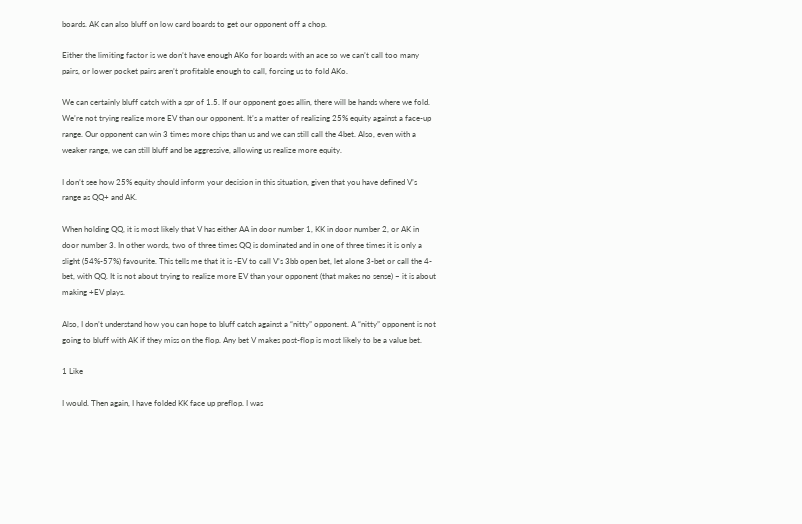boards. AK can also bluff on low card boards to get our opponent off a chop.

Either the limiting factor is we don’t have enough AKo for boards with an ace so we can’t call too many pairs, or lower pocket pairs aren’t profitable enough to call, forcing us to fold AKo.

We can certainly bluff catch with a spr of 1.5. If our opponent goes allin, there will be hands where we fold.
We’re not trying realize more EV than our opponent. It’s a matter of realizing 25% equity against a face-up range. Our opponent can win 3 times more chips than us and we can still call the 4bet. Also, even with a weaker range, we can still bluff and be aggressive, allowing us realize more equity.

I don’t see how 25% equity should inform your decision in this situation, given that you have defined V’s range as QQ+ and AK.

When holding QQ, it is most likely that V has either AA in door number 1, KK in door number 2, or AK in door number 3. In other words, two of three times QQ is dominated and in one of three times it is only a slight (54%-57%) favourite. This tells me that it is -EV to call V’s 3bb open bet, let alone 3-bet or call the 4-bet, with QQ. It is not about trying to realize more EV than your opponent (that makes no sense) – it is about making +EV plays.

Also, I don’t understand how you can hope to bluff catch against a “nitty” opponent. A “nitty” opponent is not going to bluff with AK if they miss on the flop. Any bet V makes post-flop is most likely to be a value bet.

1 Like

I would. Then again, I have folded KK face up preflop. I was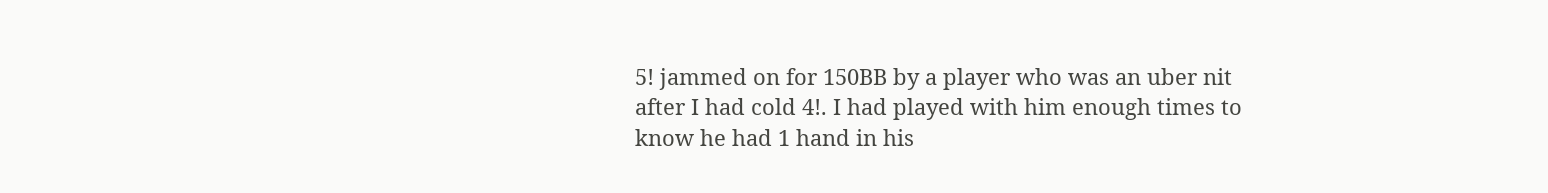5! jammed on for 150BB by a player who was an uber nit after I had cold 4!. I had played with him enough times to know he had 1 hand in his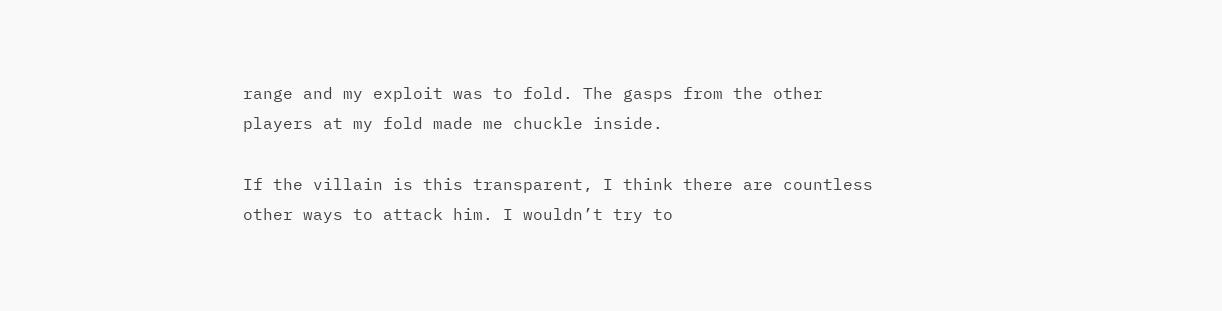range and my exploit was to fold. The gasps from the other players at my fold made me chuckle inside.

If the villain is this transparent, I think there are countless other ways to attack him. I wouldn’t try to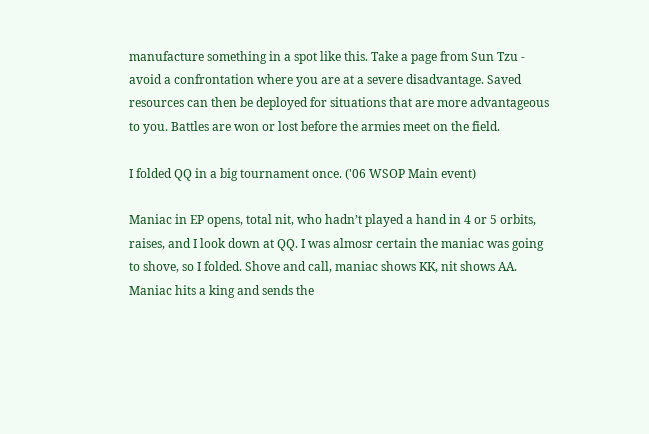manufacture something in a spot like this. Take a page from Sun Tzu - avoid a confrontation where you are at a severe disadvantage. Saved resources can then be deployed for situations that are more advantageous to you. Battles are won or lost before the armies meet on the field.

I folded QQ in a big tournament once. ('06 WSOP Main event)

Maniac in EP opens, total nit, who hadn’t played a hand in 4 or 5 orbits, raises, and I look down at QQ. I was almosr certain the maniac was going to shove, so I folded. Shove and call, maniac shows KK, nit shows AA. Maniac hits a king and sends the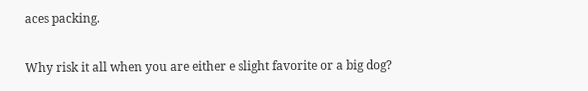aces packing.

Why risk it all when you are either e slight favorite or a big dog?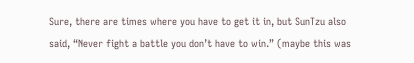Sure, there are times where you have to get it in, but SunTzu also said, “Never fight a battle you don’t have to win.” (maybe this was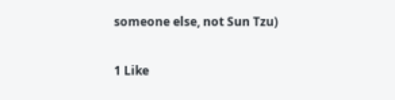someone else, not Sun Tzu)

1 Like